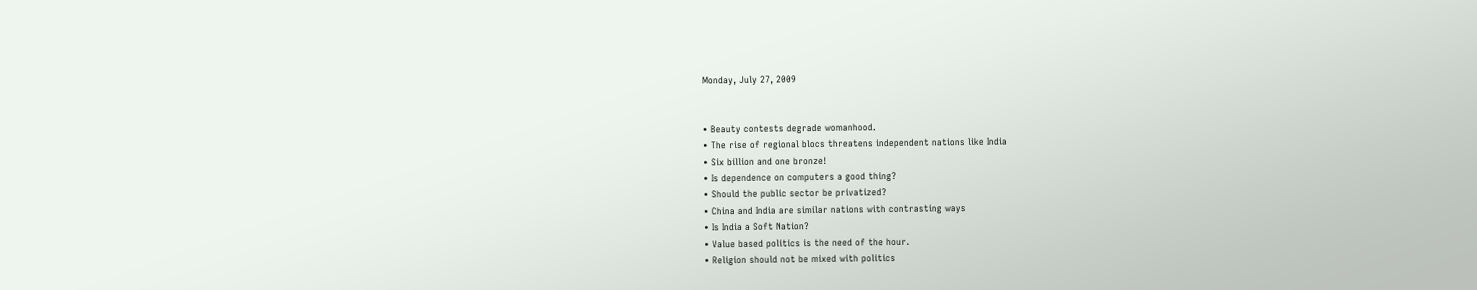Monday, July 27, 2009


• Beauty contests degrade womanhood.
• The rise of regional blocs threatens independent nations like India
• Six billion and one bronze!
• Is dependence on computers a good thing?
• Should the public sector be privatized?
• China and India are similar nations with contrasting ways
• Is India a Soft Nation?
• Value based politics is the need of the hour.
• Religion should not be mixed with politics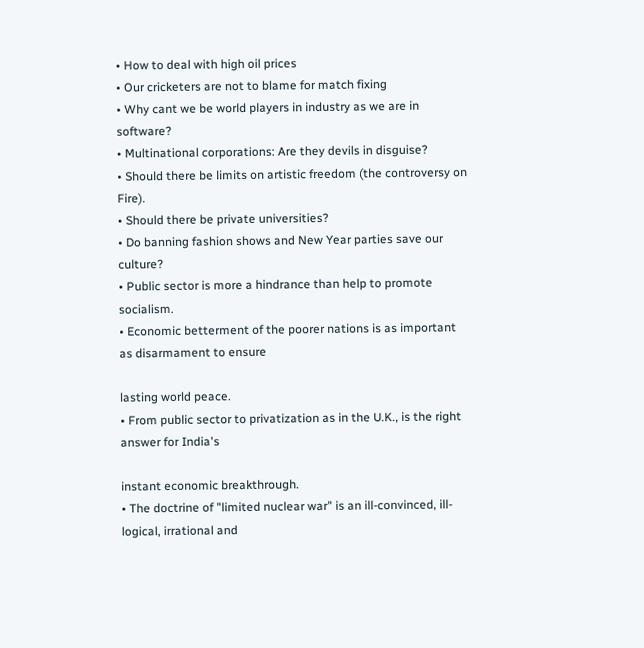• How to deal with high oil prices
• Our cricketers are not to blame for match fixing
• Why cant we be world players in industry as we are in software?
• Multinational corporations: Are they devils in disguise?
• Should there be limits on artistic freedom (the controversy on Fire).
• Should there be private universities?
• Do banning fashion shows and New Year parties save our culture?
• Public sector is more a hindrance than help to promote socialism.
• Economic betterment of the poorer nations is as important as disarmament to ensure

lasting world peace.
• From public sector to privatization as in the U.K., is the right answer for India's

instant economic breakthrough.
• The doctrine of "limited nuclear war" is an ill-convinced, ill- logical, irrational and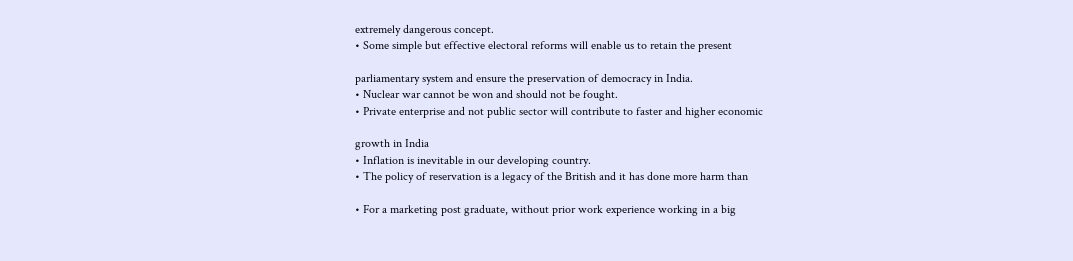extremely dangerous concept.
• Some simple but effective electoral reforms will enable us to retain the present

parliamentary system and ensure the preservation of democracy in India.
• Nuclear war cannot be won and should not be fought.
• Private enterprise and not public sector will contribute to faster and higher economic

growth in India
• Inflation is inevitable in our developing country.
• The policy of reservation is a legacy of the British and it has done more harm than

• For a marketing post graduate, without prior work experience working in a big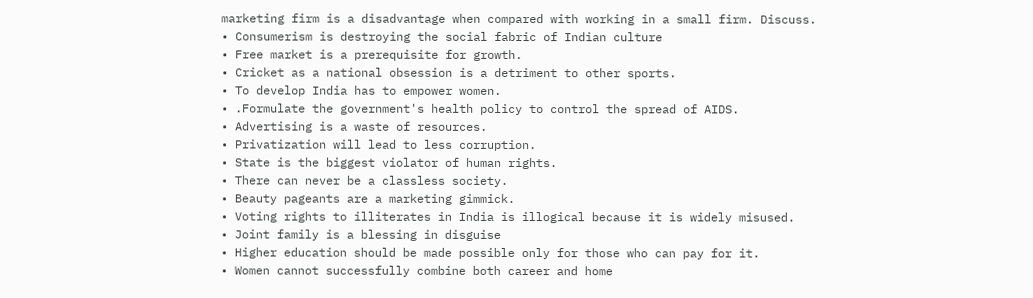marketing firm is a disadvantage when compared with working in a small firm. Discuss.
• Consumerism is destroying the social fabric of Indian culture
• Free market is a prerequisite for growth.
• Cricket as a national obsession is a detriment to other sports.
• To develop India has to empower women.
• .Formulate the government's health policy to control the spread of AIDS.
• Advertising is a waste of resources.
• Privatization will lead to less corruption.
• State is the biggest violator of human rights.
• There can never be a classless society.
• Beauty pageants are a marketing gimmick.
• Voting rights to illiterates in India is illogical because it is widely misused.
• Joint family is a blessing in disguise
• Higher education should be made possible only for those who can pay for it.
• Women cannot successfully combine both career and home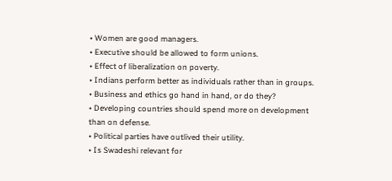• Women are good managers.
• Executive should be allowed to form unions.
• Effect of liberalization on poverty.
• Indians perform better as individuals rather than in groups.
• Business and ethics go hand in hand, or do they?
• Developing countries should spend more on development than on defense.
• Political parties have outlived their utility.
• Is Swadeshi relevant for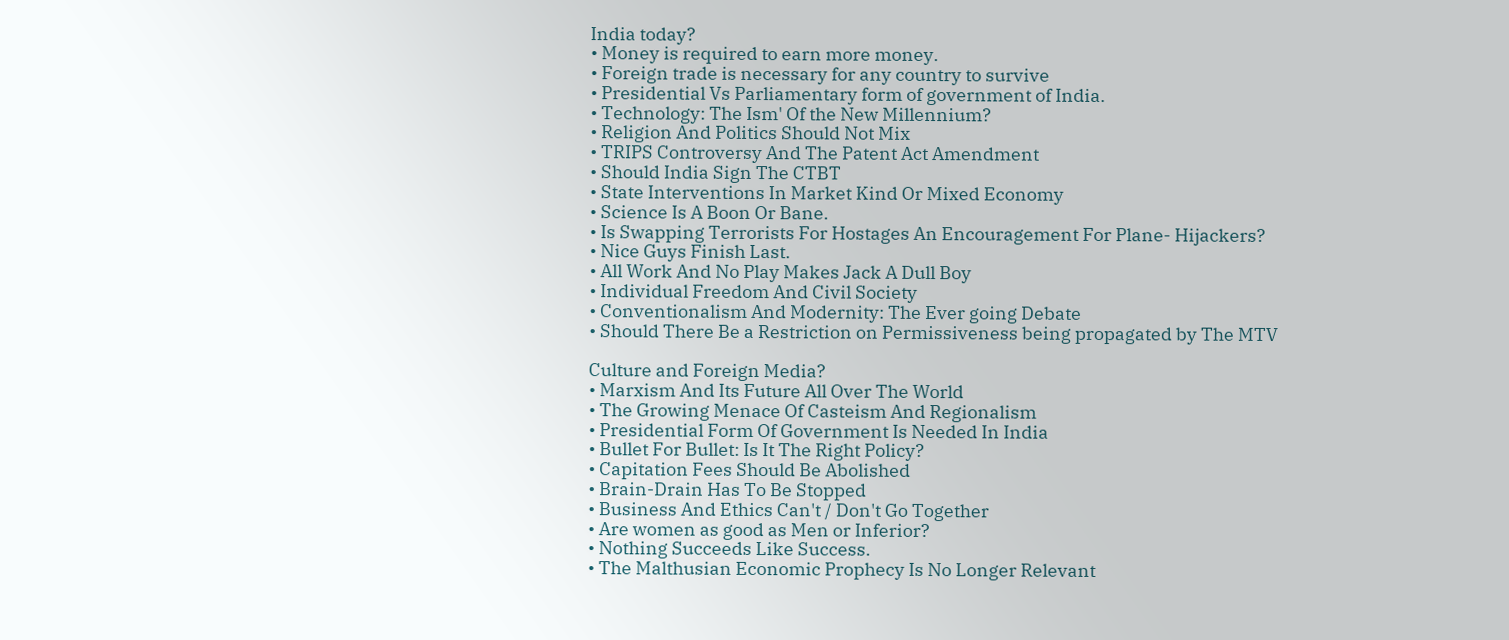India today?
• Money is required to earn more money.
• Foreign trade is necessary for any country to survive
• Presidential Vs Parliamentary form of government of India.
• Technology: The Ism' Of the New Millennium?
• Religion And Politics Should Not Mix
• TRIPS Controversy And The Patent Act Amendment
• Should India Sign The CTBT
• State Interventions In Market Kind Or Mixed Economy
• Science Is A Boon Or Bane.
• Is Swapping Terrorists For Hostages An Encouragement For Plane- Hijackers?
• Nice Guys Finish Last.
• All Work And No Play Makes Jack A Dull Boy
• Individual Freedom And Civil Society
• Conventionalism And Modernity: The Ever going Debate
• Should There Be a Restriction on Permissiveness being propagated by The MTV

Culture and Foreign Media?
• Marxism And Its Future All Over The World
• The Growing Menace Of Casteism And Regionalism
• Presidential Form Of Government Is Needed In India
• Bullet For Bullet: Is It The Right Policy?
• Capitation Fees Should Be Abolished
• Brain-Drain Has To Be Stopped
• Business And Ethics Can't / Don't Go Together
• Are women as good as Men or Inferior?
• Nothing Succeeds Like Success.
• The Malthusian Economic Prophecy Is No Longer Relevant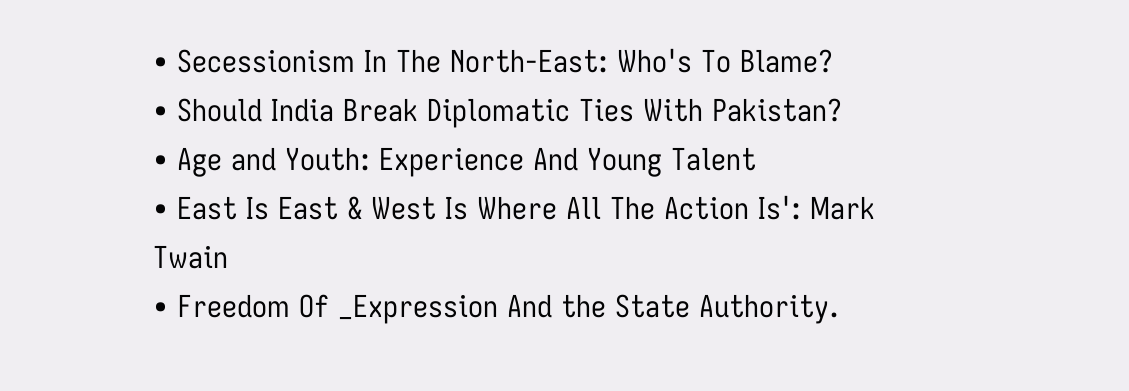• Secessionism In The North-East: Who's To Blame?
• Should India Break Diplomatic Ties With Pakistan?
• Age and Youth: Experience And Young Talent
• East Is East & West Is Where All The Action Is': Mark Twain
• Freedom Of _Expression And the State Authority.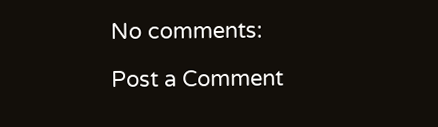No comments:

Post a Comment